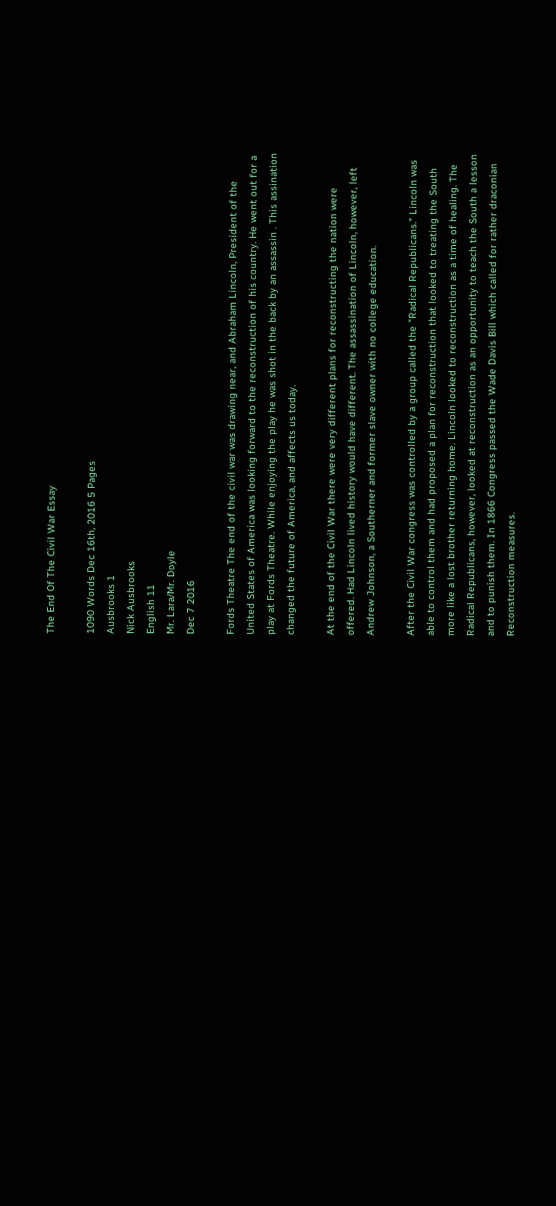The End Of The Civil War Essay

1090 Words Dec 16th, 2016 5 Pages
Ausbrooks 1
Nick Ausbrooks
English 11
Mr. Lara/Mr. Doyle
Dec 7 2016

Fords Theatre The end of the civil war was drawing near, and Abraham Lincoln, President of the United States of America was looking forward to the reconstruction of his country. He went out for a play at Fords Theatre. While enjoying the play he was shot in the back by an assassin . This assination changed the future of America, and affects us today.

At the end of the Civil War there were very different plans for reconstructing the nation were offered. Had Lincoln lived history would have different. The assassination of Lincoln, however, left Andrew Johnson, a Southerner and former slave owner with no college education.

After the Civil War congress was controlled by a group called the "Radical Republicans." Lincoln was able to control them and had proposed a plan for reconstruction that looked to treating the South more like a lost brother returning home. Lincoln looked to reconstruction as a time of healing. The Radical Republicans, however, looked at reconstruction as an opportunity to teach the South a lesson and to punish them. In 1866 Congress passed the Wade Davis Bill which called for rather draconian Reconstruction measures.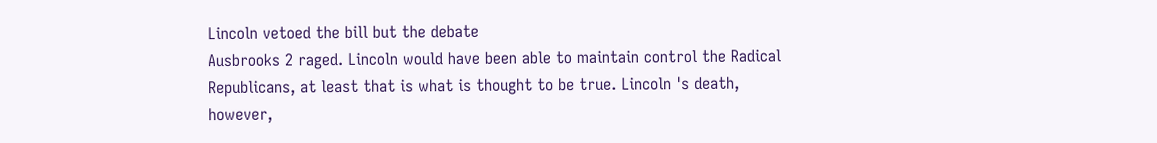Lincoln vetoed the bill but the debate
Ausbrooks 2 raged. Lincoln would have been able to maintain control the Radical Republicans, at least that is what is thought to be true. Lincoln 's death, however,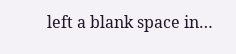left a blank space in…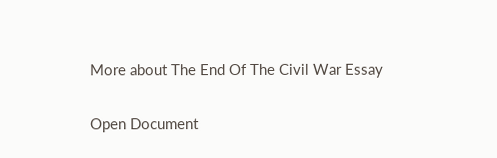More about The End Of The Civil War Essay

Open Document